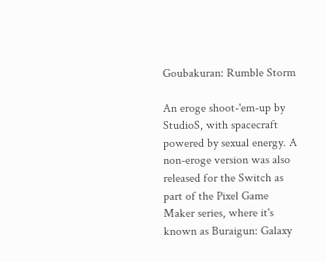Goubakuran: Rumble Storm

An eroge shoot-'em-up by StudioS, with spacecraft powered by sexual energy. A non-eroge version was also released for the Switch as part of the Pixel Game Maker series, where it's known as Buraigun: Galaxy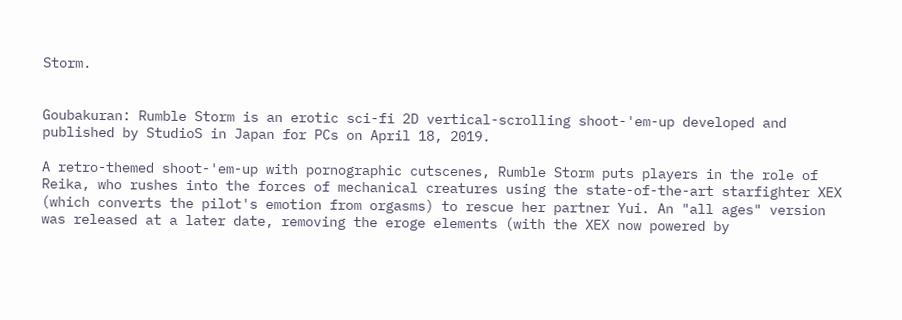Storm.


Goubakuran: Rumble Storm is an erotic sci-fi 2D vertical-scrolling shoot-'em-up developed and published by StudioS in Japan for PCs on April 18, 2019.

A retro-themed shoot-'em-up with pornographic cutscenes, Rumble Storm puts players in the role of Reika, who rushes into the forces of mechanical creatures using the state-of-the-art starfighter XEX (which converts the pilot's emotion from orgasms) to rescue her partner Yui. An "all ages" version was released at a later date, removing the eroge elements (with the XEX now powered by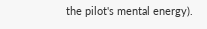the pilot's mental energy).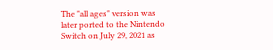The "all ages" version was later ported to the Nintendo Switch on July 29, 2021 as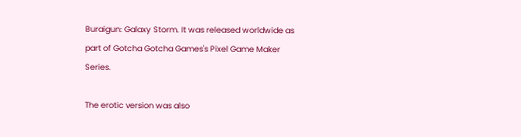Buraigun: Galaxy Storm. It was released worldwide as part of Gotcha Gotcha Games's Pixel Game Maker Series.

The erotic version was also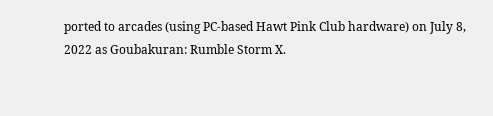ported to arcades (using PC-based Hawt Pink Club hardware) on July 8, 2022 as Goubakuran: Rumble Storm X.